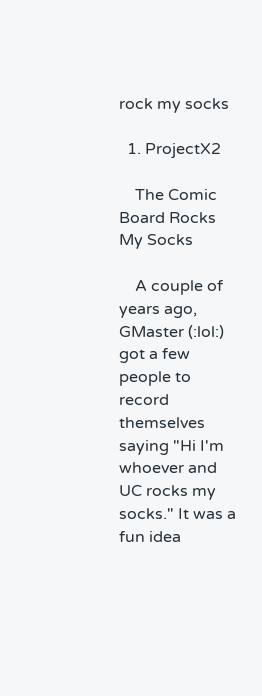rock my socks

  1. ProjectX2

    The Comic Board Rocks My Socks

    A couple of years ago, GMaster (:lol:) got a few people to record themselves saying "Hi I'm whoever and UC rocks my socks." It was a fun idea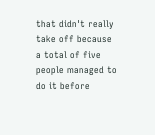that didn't really take off because a total of five people managed to do it before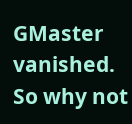GMaster vanished. So why not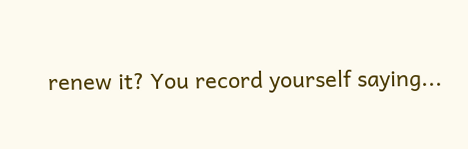renew it? You record yourself saying...